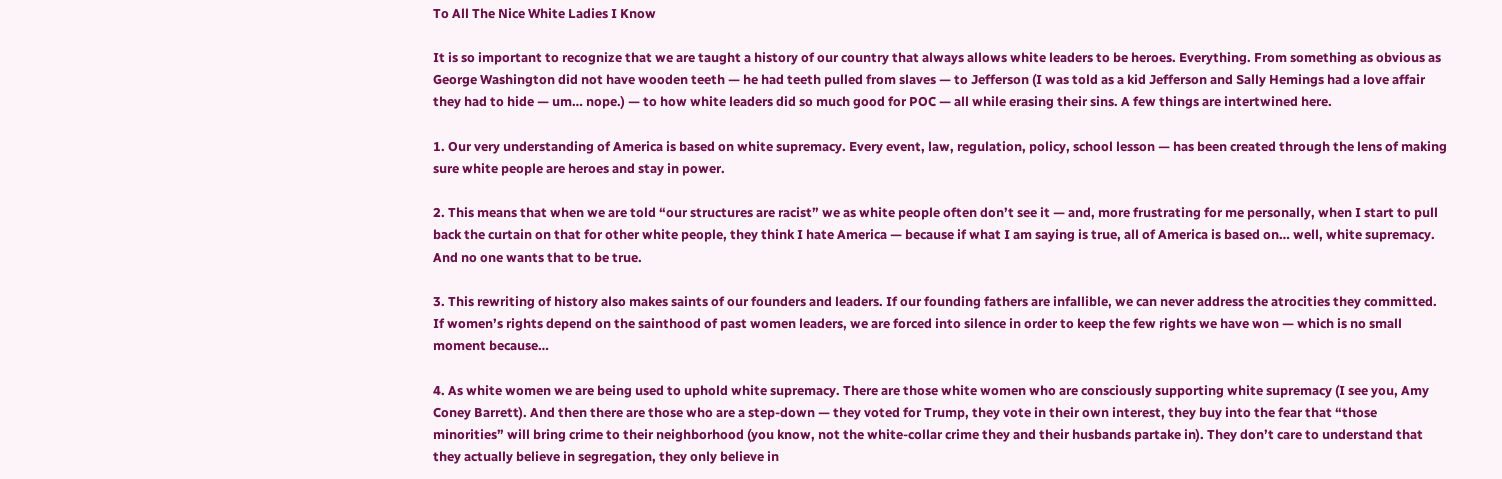To All The Nice White Ladies I Know

It is so important to recognize that we are taught a history of our country that always allows white leaders to be heroes. Everything. From something as obvious as George Washington did not have wooden teeth — he had teeth pulled from slaves — to Jefferson (I was told as a kid Jefferson and Sally Hemings had a love affair they had to hide — um… nope.) — to how white leaders did so much good for POC — all while erasing their sins. A few things are intertwined here.

1. Our very understanding of America is based on white supremacy. Every event, law, regulation, policy, school lesson — has been created through the lens of making sure white people are heroes and stay in power.

2. This means that when we are told “our structures are racist” we as white people often don’t see it — and, more frustrating for me personally, when I start to pull back the curtain on that for other white people, they think I hate America — because if what I am saying is true, all of America is based on… well, white supremacy. And no one wants that to be true.

3. This rewriting of history also makes saints of our founders and leaders. If our founding fathers are infallible, we can never address the atrocities they committed. If women’s rights depend on the sainthood of past women leaders, we are forced into silence in order to keep the few rights we have won — which is no small moment because…

4. As white women we are being used to uphold white supremacy. There are those white women who are consciously supporting white supremacy (I see you, Amy Coney Barrett). And then there are those who are a step-down — they voted for Trump, they vote in their own interest, they buy into the fear that “those minorities” will bring crime to their neighborhood (you know, not the white-collar crime they and their husbands partake in). They don’t care to understand that they actually believe in segregation, they only believe in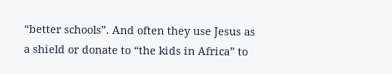“better schools”. And often they use Jesus as a shield or donate to “the kids in Africa” to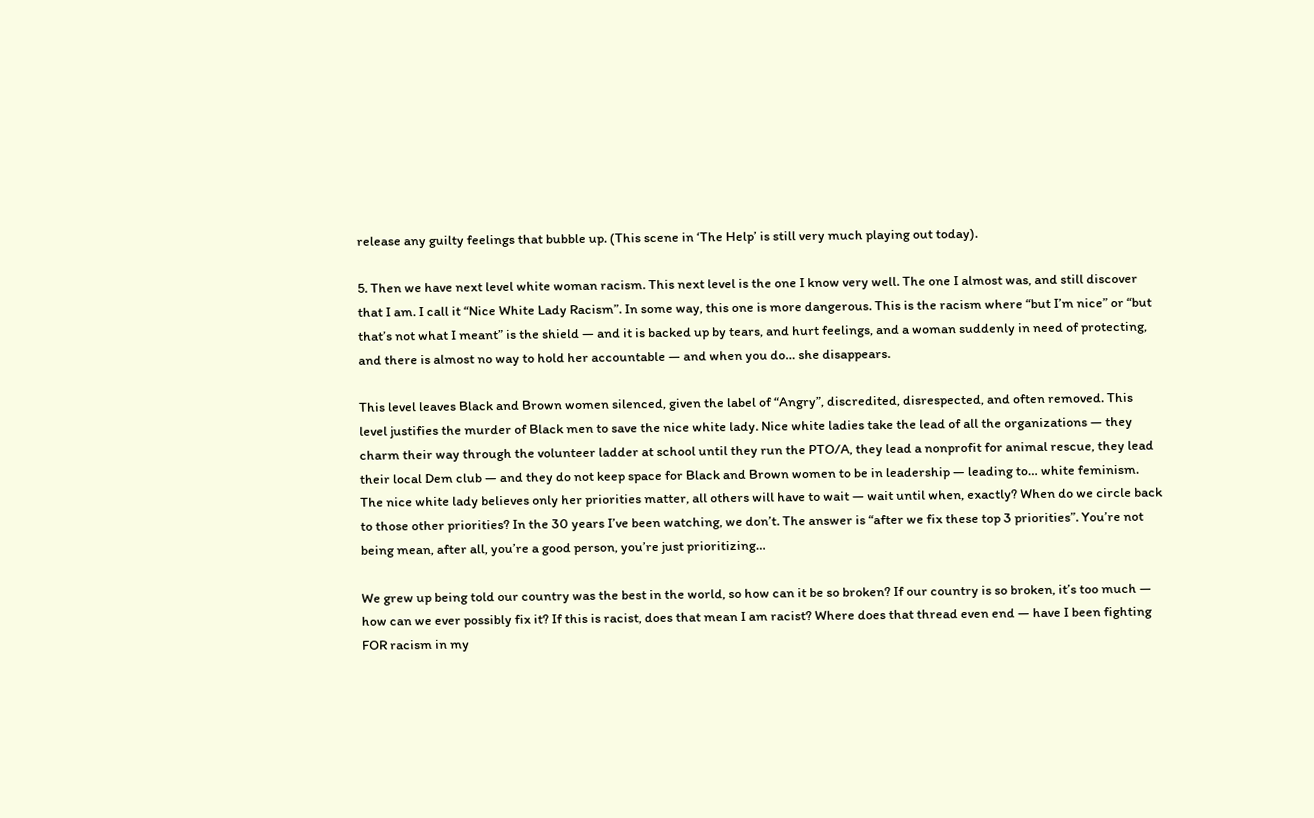release any guilty feelings that bubble up. (This scene in ‘The Help’ is still very much playing out today).

5. Then we have next level white woman racism. This next level is the one I know very well. The one I almost was, and still discover that I am. I call it “Nice White Lady Racism”. In some way, this one is more dangerous. This is the racism where “but I’m nice” or “but that’s not what I meant” is the shield — and it is backed up by tears, and hurt feelings, and a woman suddenly in need of protecting, and there is almost no way to hold her accountable — and when you do… she disappears.

This level leaves Black and Brown women silenced, given the label of “Angry”, discredited, disrespected, and often removed. This level justifies the murder of Black men to save the nice white lady. Nice white ladies take the lead of all the organizations — they charm their way through the volunteer ladder at school until they run the PTO/A, they lead a nonprofit for animal rescue, they lead their local Dem club — and they do not keep space for Black and Brown women to be in leadership — leading to… white feminism. The nice white lady believes only her priorities matter, all others will have to wait — wait until when, exactly? When do we circle back to those other priorities? In the 30 years I’ve been watching, we don’t. The answer is “after we fix these top 3 priorities”. You’re not being mean, after all, you’re a good person, you’re just prioritizing…

We grew up being told our country was the best in the world, so how can it be so broken? If our country is so broken, it’s too much — how can we ever possibly fix it? If this is racist, does that mean I am racist? Where does that thread even end — have I been fighting FOR racism in my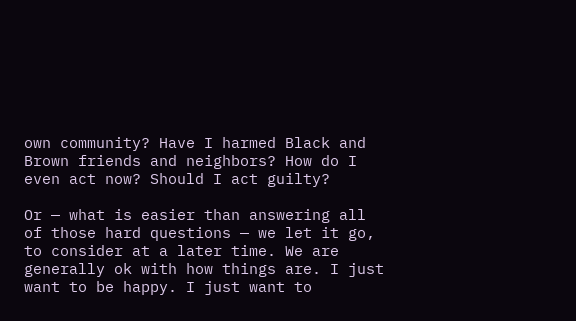own community? Have I harmed Black and Brown friends and neighbors? How do I even act now? Should I act guilty?

Or — what is easier than answering all of those hard questions — we let it go, to consider at a later time. We are generally ok with how things are. I just want to be happy. I just want to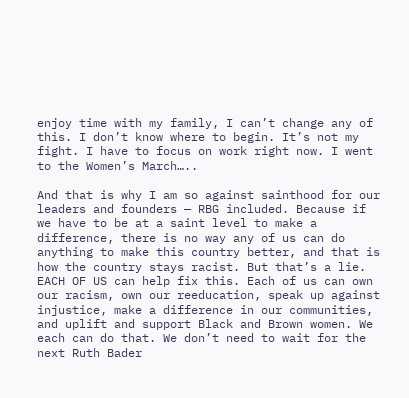enjoy time with my family, I can’t change any of this. I don’t know where to begin. It’s not my fight. I have to focus on work right now. I went to the Women’s March…..

And that is why I am so against sainthood for our leaders and founders — RBG included. Because if we have to be at a saint level to make a difference, there is no way any of us can do anything to make this country better, and that is how the country stays racist. But that’s a lie. EACH OF US can help fix this. Each of us can own our racism, own our reeducation, speak up against injustice, make a difference in our communities, and uplift and support Black and Brown women. We each can do that. We don’t need to wait for the next Ruth Bader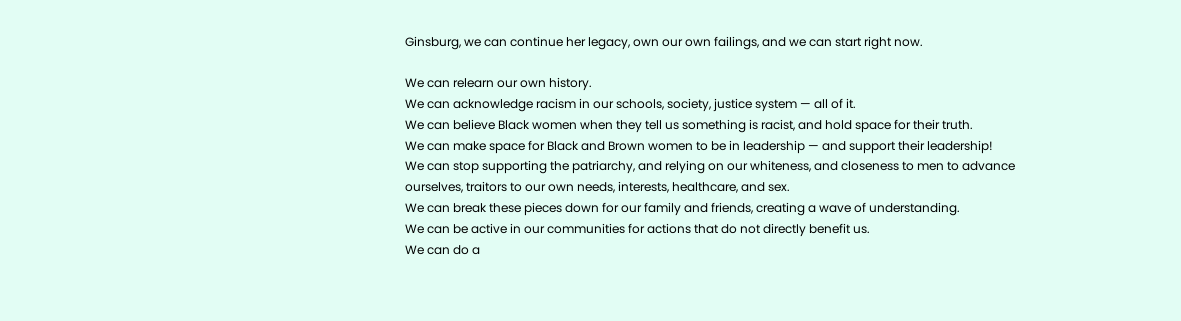Ginsburg, we can continue her legacy, own our own failings, and we can start right now.

We can relearn our own history.
We can acknowledge racism in our schools, society, justice system — all of it.
We can believe Black women when they tell us something is racist, and hold space for their truth.
We can make space for Black and Brown women to be in leadership — and support their leadership!
We can stop supporting the patriarchy, and relying on our whiteness, and closeness to men to advance ourselves, traitors to our own needs, interests, healthcare, and sex.
We can break these pieces down for our family and friends, creating a wave of understanding.
We can be active in our communities for actions that do not directly benefit us.
We can do a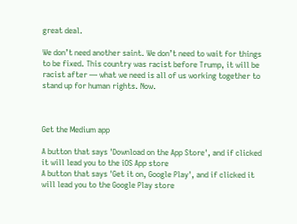great deal.

We don’t need another saint. We don’t need to wait for things to be fixed. This country was racist before Trump, it will be racist after — what we need is all of us working together to stand up for human rights. Now.



Get the Medium app

A button that says 'Download on the App Store', and if clicked it will lead you to the iOS App store
A button that says 'Get it on, Google Play', and if clicked it will lead you to the Google Play store